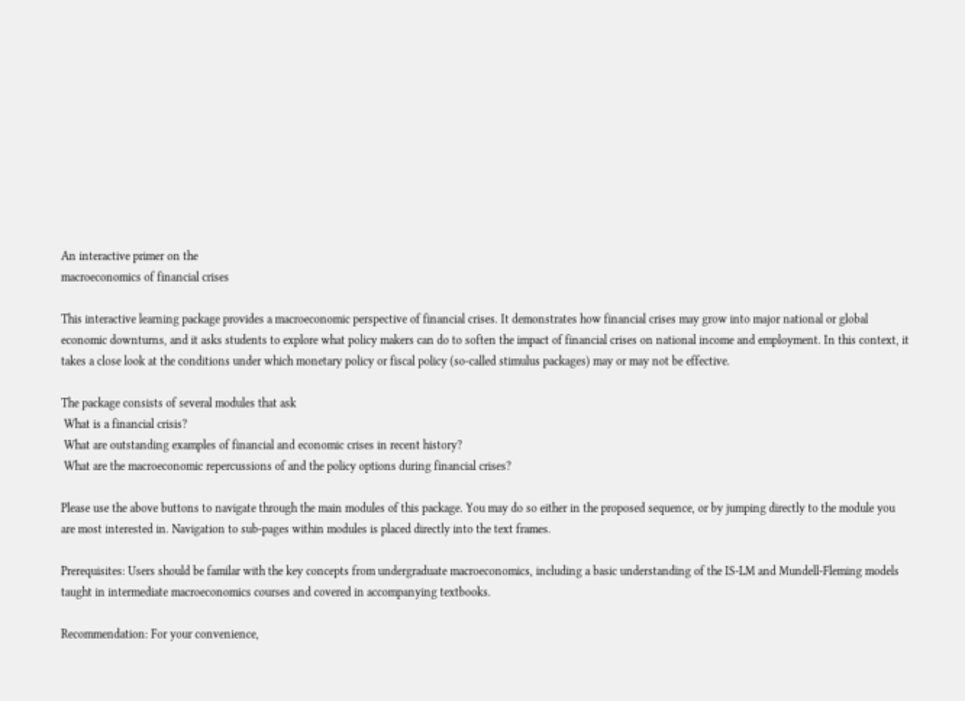An interactive primer on the
macroeconomics of financial crises

This interactive learning package provides a macroeconomic perspective of financial crises. It demonstrates how financial crises may grow into major national or global economic downturns, and it asks students to explore what policy makers can do to soften the impact of financial crises on national income and employment. In this context, it takes a close look at the conditions under which monetary policy or fiscal policy (so-called stimulus packages) may or may not be effective.

The package consists of several modules that ask
 What is a financial crisis?
 What are outstanding examples of financial and economic crises in recent history?
 What are the macroeconomic repercussions of and the policy options during financial crises?

Please use the above buttons to navigate through the main modules of this package. You may do so either in the proposed sequence, or by jumping directly to the module you are most interested in. Navigation to sub-pages within modules is placed directly into the text frames.

Prerequisites: Users should be familar with the key concepts from undergraduate macroeconomics, including a basic understanding of the IS-LM and Mundell-Fleming models taught in intermediate macroeconomics courses and covered in accompanying textbooks.

Recommendation: For your convenience,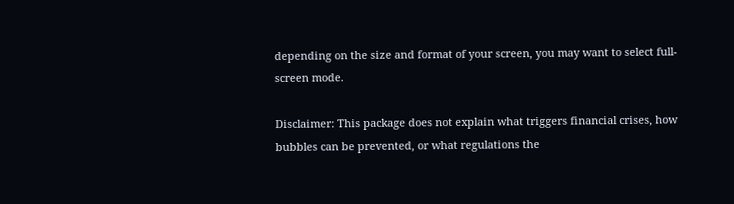depending on the size and format of your screen, you may want to select full-screen mode.

Disclaimer: This package does not explain what triggers financial crises, how bubbles can be prevented, or what regulations the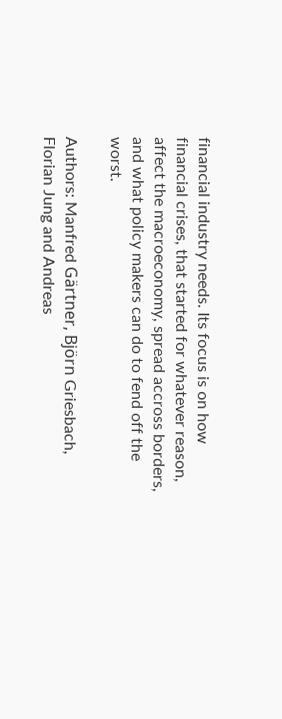financial industry needs. Its focus is on how financial crises, that started for whatever reason, affect the macroeconomy, spread accross borders, and what policy makers can do to fend off the worst.

Authors: Manfred Gärtner, Björn Griesbach, Florian Jung and Andreas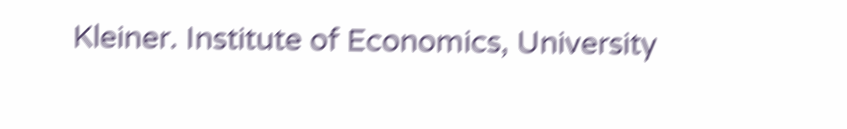Kleiner. Institute of Economics, University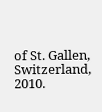of St. Gallen, Switzerland, 2010.